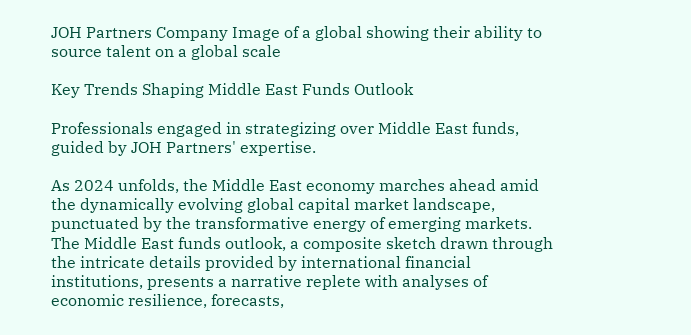JOH Partners Company Image of a global showing their ability to source talent on a global scale

Key Trends Shaping Middle East Funds Outlook

Professionals engaged in strategizing over Middle East funds, guided by JOH Partners' expertise.

As 2024 unfolds, the Middle East economy marches ahead amid the dynamically evolving global capital market landscape, punctuated by the transformative energy of emerging markets. The Middle East funds outlook, a composite sketch drawn through the intricate details provided by international financial institutions, presents a narrative replete with analyses of economic resilience, forecasts,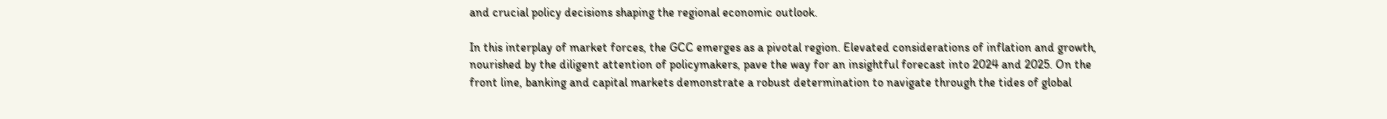and crucial policy decisions shaping the regional economic outlook.

In this interplay of market forces, the GCC emerges as a pivotal region. Elevated considerations of inflation and growth, nourished by the diligent attention of policymakers, pave the way for an insightful forecast into 2024 and 2025. On the front line, banking and capital markets demonstrate a robust determination to navigate through the tides of global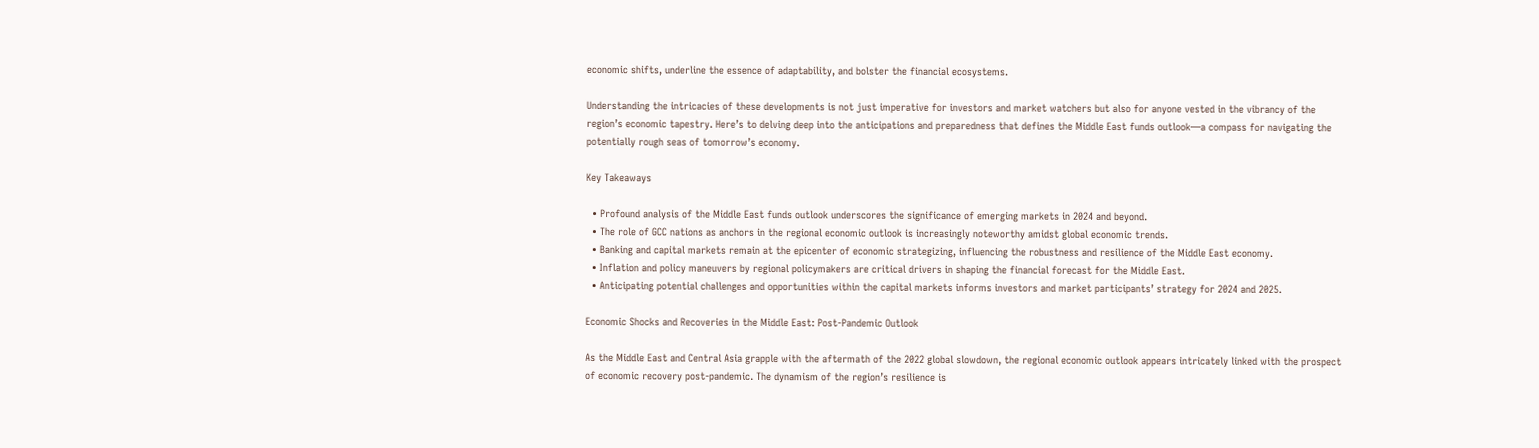economic shifts, underline the essence of adaptability, and bolster the financial ecosystems.

Understanding the intricacies of these developments is not just imperative for investors and market watchers but also for anyone vested in the vibrancy of the region’s economic tapestry. Here’s to delving deep into the anticipations and preparedness that defines the Middle East funds outlook—a compass for navigating the potentially rough seas of tomorrow’s economy.

Key Takeaways

  • Profound analysis of the Middle East funds outlook underscores the significance of emerging markets in 2024 and beyond.
  • The role of GCC nations as anchors in the regional economic outlook is increasingly noteworthy amidst global economic trends.
  • Banking and capital markets remain at the epicenter of economic strategizing, influencing the robustness and resilience of the Middle East economy.
  • Inflation and policy maneuvers by regional policymakers are critical drivers in shaping the financial forecast for the Middle East.
  • Anticipating potential challenges and opportunities within the capital markets informs investors and market participants’ strategy for 2024 and 2025.

Economic Shocks and Recoveries in the Middle East: Post-Pandemic Outlook

As the Middle East and Central Asia grapple with the aftermath of the 2022 global slowdown, the regional economic outlook appears intricately linked with the prospect of economic recovery post-pandemic. The dynamism of the region’s resilience is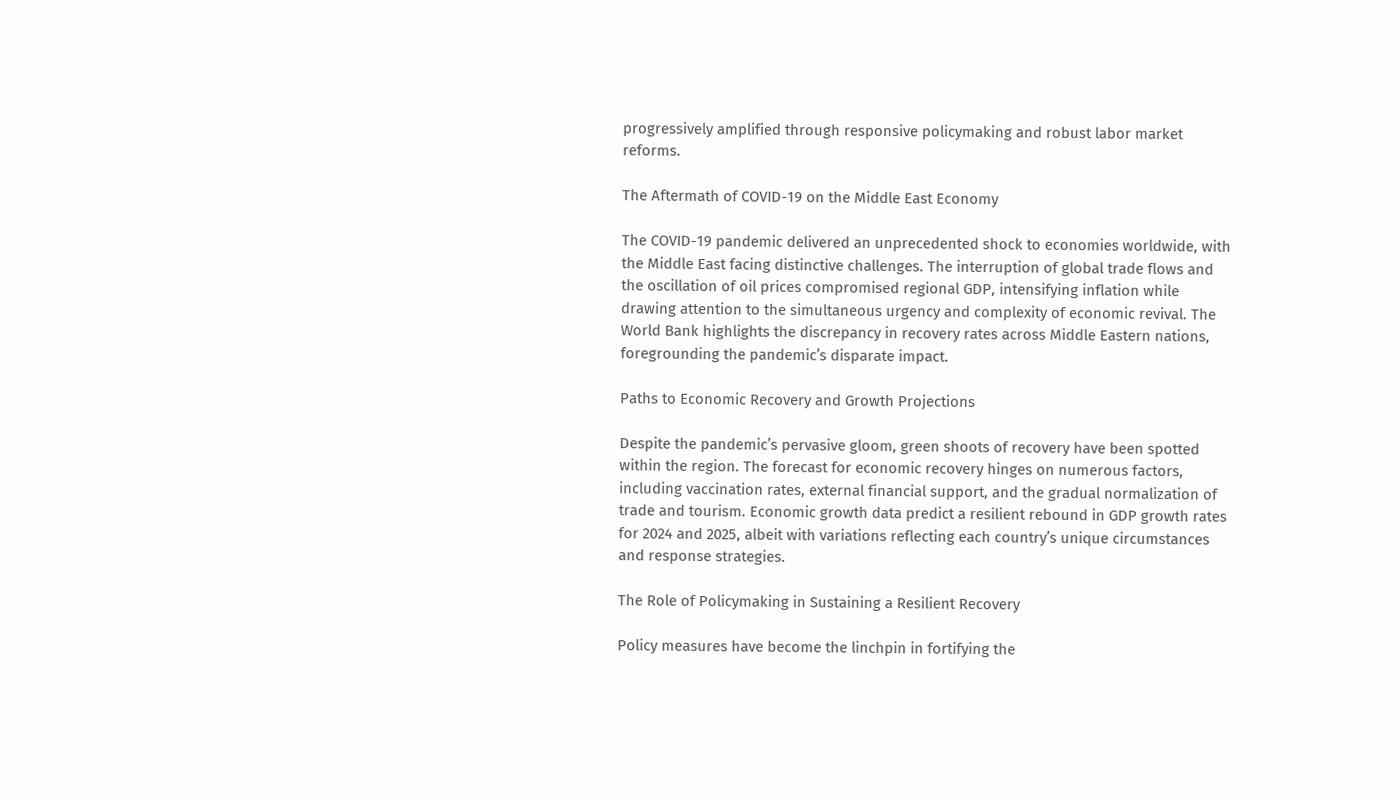progressively amplified through responsive policymaking and robust labor market reforms.

The Aftermath of COVID-19 on the Middle East Economy

The COVID-19 pandemic delivered an unprecedented shock to economies worldwide, with the Middle East facing distinctive challenges. The interruption of global trade flows and the oscillation of oil prices compromised regional GDP, intensifying inflation while drawing attention to the simultaneous urgency and complexity of economic revival. The World Bank highlights the discrepancy in recovery rates across Middle Eastern nations, foregrounding the pandemic’s disparate impact.

Paths to Economic Recovery and Growth Projections

Despite the pandemic’s pervasive gloom, green shoots of recovery have been spotted within the region. The forecast for economic recovery hinges on numerous factors, including vaccination rates, external financial support, and the gradual normalization of trade and tourism. Economic growth data predict a resilient rebound in GDP growth rates for 2024 and 2025, albeit with variations reflecting each country’s unique circumstances and response strategies.

The Role of Policymaking in Sustaining a Resilient Recovery

Policy measures have become the linchpin in fortifying the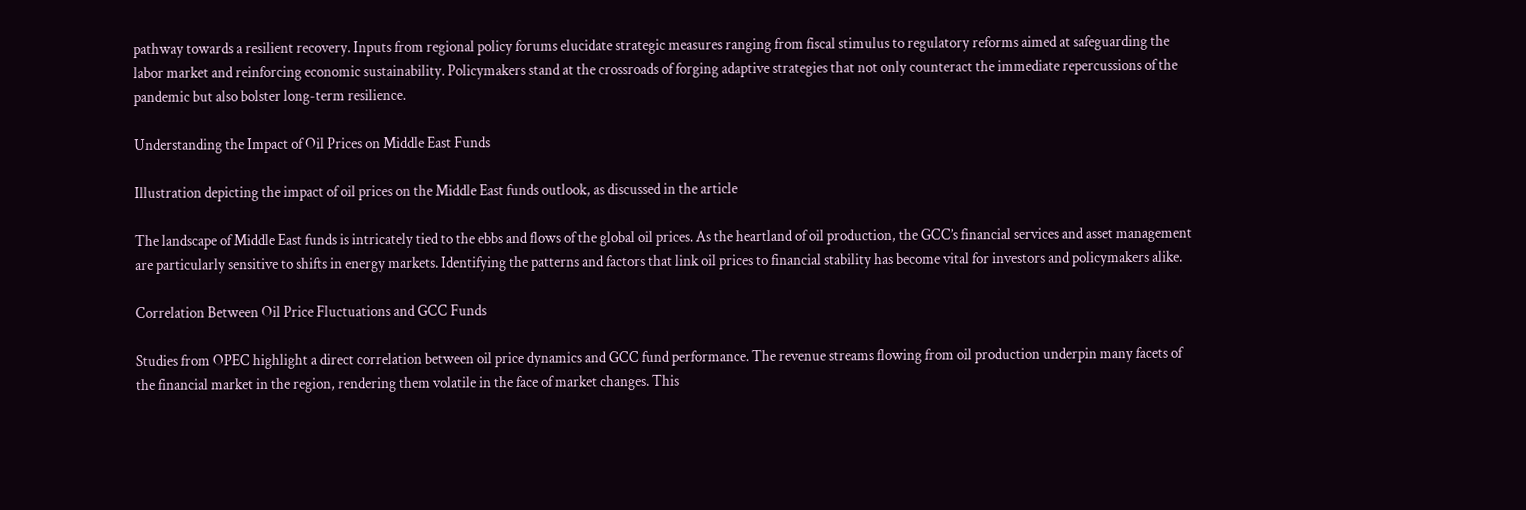pathway towards a resilient recovery. Inputs from regional policy forums elucidate strategic measures ranging from fiscal stimulus to regulatory reforms aimed at safeguarding the labor market and reinforcing economic sustainability. Policymakers stand at the crossroads of forging adaptive strategies that not only counteract the immediate repercussions of the pandemic but also bolster long-term resilience.

Understanding the Impact of Oil Prices on Middle East Funds

Illustration depicting the impact of oil prices on the Middle East funds outlook, as discussed in the article

The landscape of Middle East funds is intricately tied to the ebbs and flows of the global oil prices. As the heartland of oil production, the GCC’s financial services and asset management are particularly sensitive to shifts in energy markets. Identifying the patterns and factors that link oil prices to financial stability has become vital for investors and policymakers alike.

Correlation Between Oil Price Fluctuations and GCC Funds

Studies from OPEC highlight a direct correlation between oil price dynamics and GCC fund performance. The revenue streams flowing from oil production underpin many facets of the financial market in the region, rendering them volatile in the face of market changes. This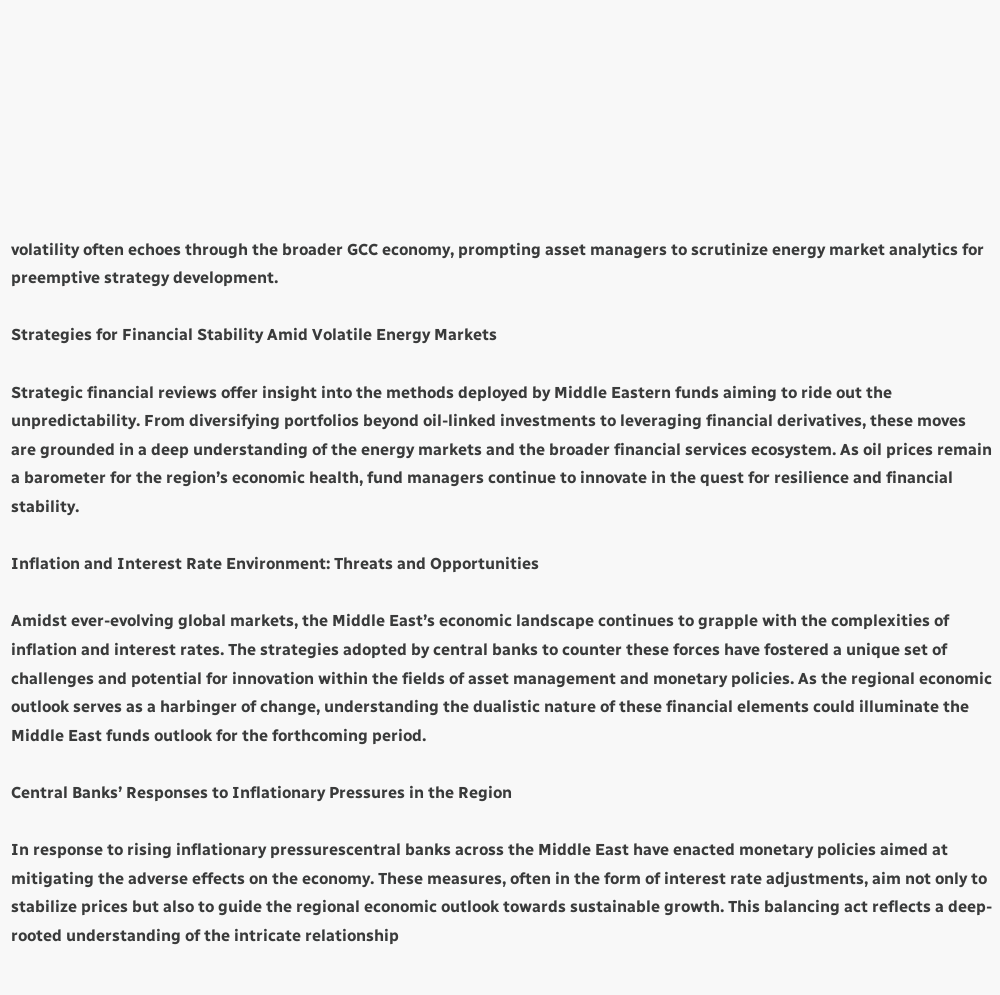volatility often echoes through the broader GCC economy, prompting asset managers to scrutinize energy market analytics for preemptive strategy development.

Strategies for Financial Stability Amid Volatile Energy Markets

Strategic financial reviews offer insight into the methods deployed by Middle Eastern funds aiming to ride out the unpredictability. From diversifying portfolios beyond oil-linked investments to leveraging financial derivatives, these moves are grounded in a deep understanding of the energy markets and the broader financial services ecosystem. As oil prices remain a barometer for the region’s economic health, fund managers continue to innovate in the quest for resilience and financial stability.

Inflation and Interest Rate Environment: Threats and Opportunities

Amidst ever-evolving global markets, the Middle East’s economic landscape continues to grapple with the complexities of inflation and interest rates. The strategies adopted by central banks to counter these forces have fostered a unique set of challenges and potential for innovation within the fields of asset management and monetary policies. As the regional economic outlook serves as a harbinger of change, understanding the dualistic nature of these financial elements could illuminate the Middle East funds outlook for the forthcoming period.

Central Banks’ Responses to Inflationary Pressures in the Region

In response to rising inflationary pressurescentral banks across the Middle East have enacted monetary policies aimed at mitigating the adverse effects on the economy. These measures, often in the form of interest rate adjustments, aim not only to stabilize prices but also to guide the regional economic outlook towards sustainable growth. This balancing act reflects a deep-rooted understanding of the intricate relationship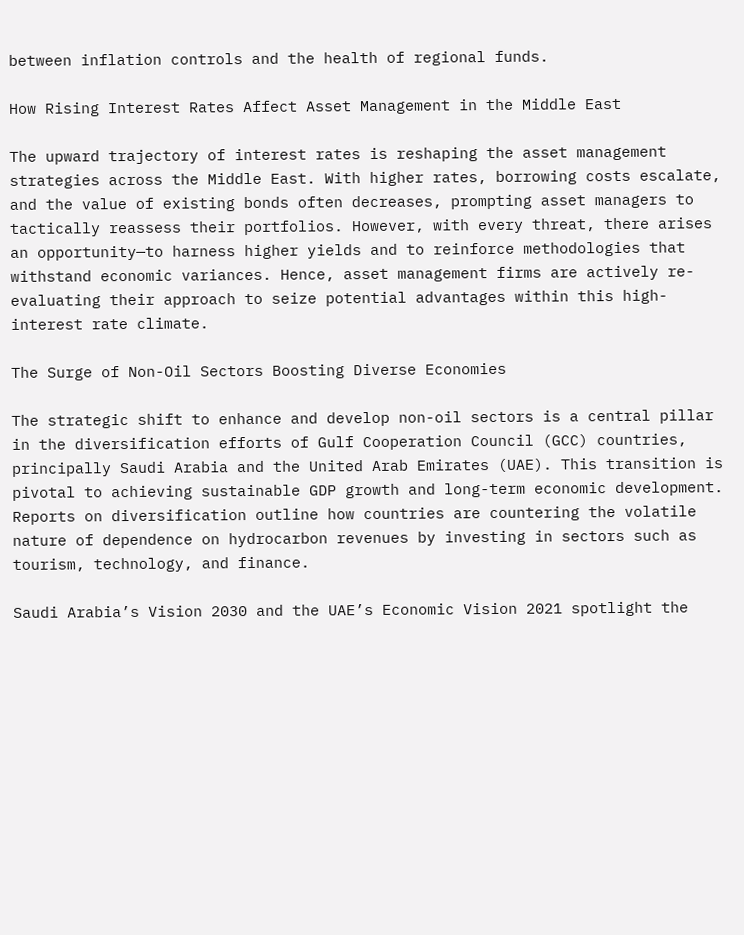between inflation controls and the health of regional funds.

How Rising Interest Rates Affect Asset Management in the Middle East

The upward trajectory of interest rates is reshaping the asset management strategies across the Middle East. With higher rates, borrowing costs escalate, and the value of existing bonds often decreases, prompting asset managers to tactically reassess their portfolios. However, with every threat, there arises an opportunity—to harness higher yields and to reinforce methodologies that withstand economic variances. Hence, asset management firms are actively re-evaluating their approach to seize potential advantages within this high-interest rate climate.

The Surge of Non-Oil Sectors Boosting Diverse Economies

The strategic shift to enhance and develop non-oil sectors is a central pillar in the diversification efforts of Gulf Cooperation Council (GCC) countries, principally Saudi Arabia and the United Arab Emirates (UAE). This transition is pivotal to achieving sustainable GDP growth and long-term economic development. Reports on diversification outline how countries are countering the volatile nature of dependence on hydrocarbon revenues by investing in sectors such as tourism, technology, and finance.

Saudi Arabia’s Vision 2030 and the UAE’s Economic Vision 2021 spotlight the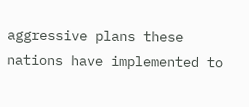aggressive plans these nations have implemented to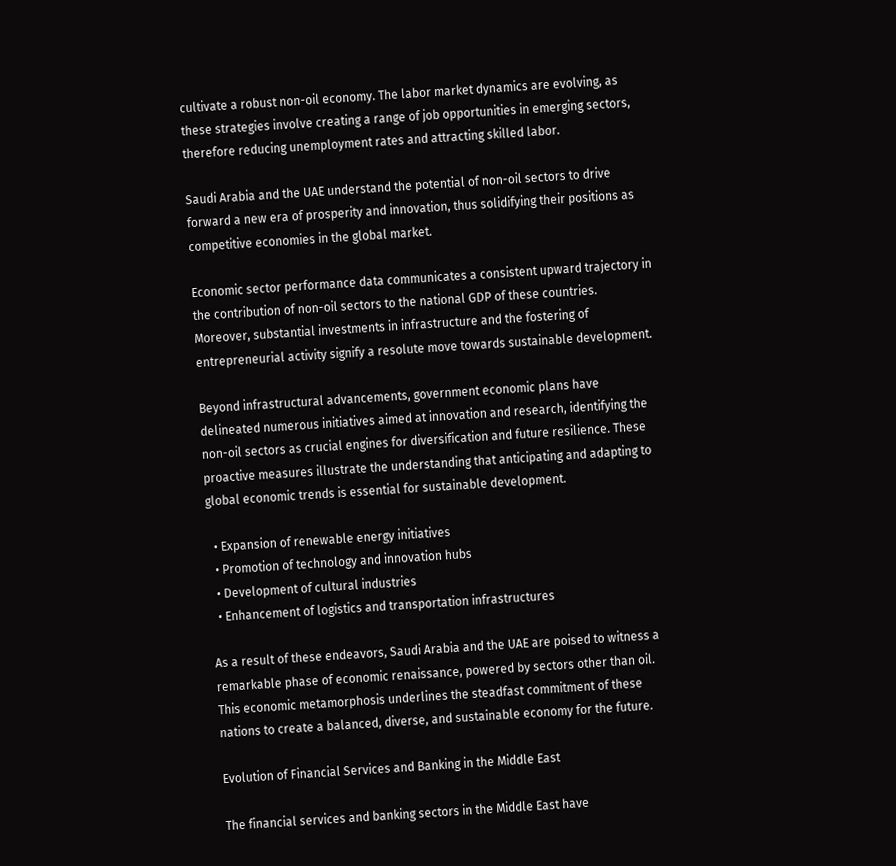cultivate a robust non-oil economy. The labor market dynamics are evolving, as these strategies involve creating a range of job opportunities in emerging sectors, therefore reducing unemployment rates and attracting skilled labor.

Saudi Arabia and the UAE understand the potential of non-oil sectors to drive forward a new era of prosperity and innovation, thus solidifying their positions as competitive economies in the global market.

Economic sector performance data communicates a consistent upward trajectory in the contribution of non-oil sectors to the national GDP of these countries. Moreover, substantial investments in infrastructure and the fostering of entrepreneurial activity signify a resolute move towards sustainable development.

Beyond infrastructural advancements, government economic plans have delineated numerous initiatives aimed at innovation and research, identifying the non-oil sectors as crucial engines for diversification and future resilience. These proactive measures illustrate the understanding that anticipating and adapting to global economic trends is essential for sustainable development.

  • Expansion of renewable energy initiatives
  • Promotion of technology and innovation hubs
  • Development of cultural industries
  • Enhancement of logistics and transportation infrastructures

As a result of these endeavors, Saudi Arabia and the UAE are poised to witness a remarkable phase of economic renaissance, powered by sectors other than oil. This economic metamorphosis underlines the steadfast commitment of these nations to create a balanced, diverse, and sustainable economy for the future.

Evolution of Financial Services and Banking in the Middle East

The financial services and banking sectors in the Middle East have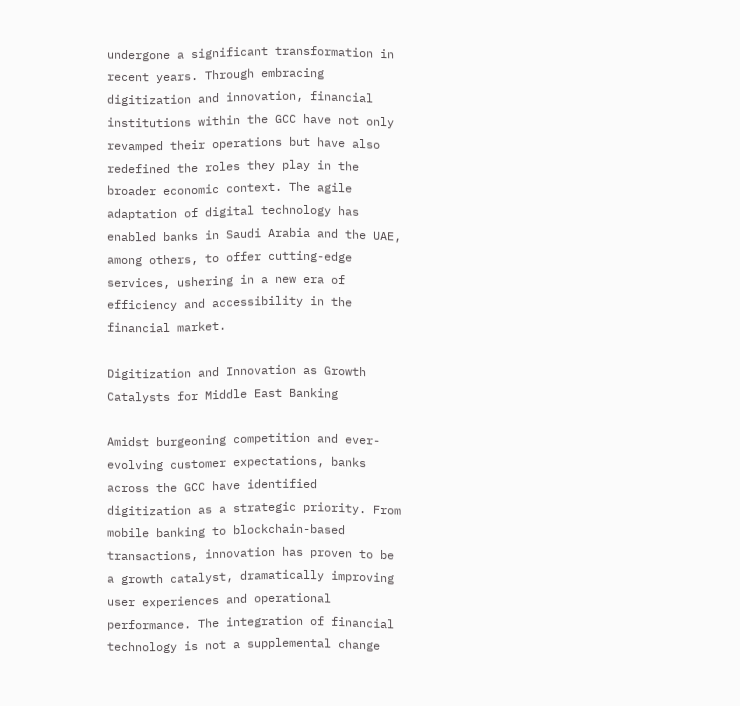undergone a significant transformation in recent years. Through embracing digitization and innovation, financial institutions within the GCC have not only revamped their operations but have also redefined the roles they play in the broader economic context. The agile adaptation of digital technology has enabled banks in Saudi Arabia and the UAE, among others, to offer cutting-edge services, ushering in a new era of efficiency and accessibility in the financial market.

Digitization and Innovation as Growth Catalysts for Middle East Banking

Amidst burgeoning competition and ever-evolving customer expectations, banks across the GCC have identified digitization as a strategic priority. From mobile banking to blockchain-based transactions, innovation has proven to be a growth catalyst, dramatically improving user experiences and operational performance. The integration of financial technology is not a supplemental change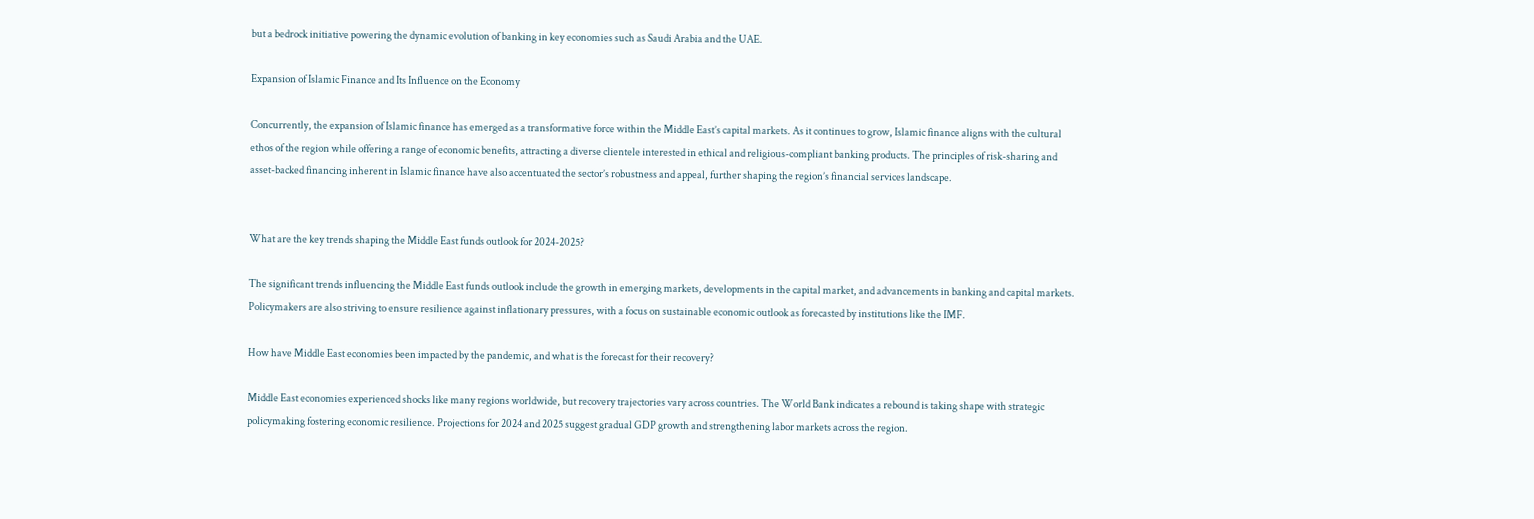but a bedrock initiative powering the dynamic evolution of banking in key economies such as Saudi Arabia and the UAE.

Expansion of Islamic Finance and Its Influence on the Economy

Concurrently, the expansion of Islamic finance has emerged as a transformative force within the Middle East’s capital markets. As it continues to grow, Islamic finance aligns with the cultural ethos of the region while offering a range of economic benefits, attracting a diverse clientele interested in ethical and religious-compliant banking products. The principles of risk-sharing and asset-backed financing inherent in Islamic finance have also accentuated the sector’s robustness and appeal, further shaping the region’s financial services landscape.


What are the key trends shaping the Middle East funds outlook for 2024-2025?

The significant trends influencing the Middle East funds outlook include the growth in emerging markets, developments in the capital market, and advancements in banking and capital markets. Policymakers are also striving to ensure resilience against inflationary pressures, with a focus on sustainable economic outlook as forecasted by institutions like the IMF.

How have Middle East economies been impacted by the pandemic, and what is the forecast for their recovery?

Middle East economies experienced shocks like many regions worldwide, but recovery trajectories vary across countries. The World Bank indicates a rebound is taking shape with strategic policymaking fostering economic resilience. Projections for 2024 and 2025 suggest gradual GDP growth and strengthening labor markets across the region.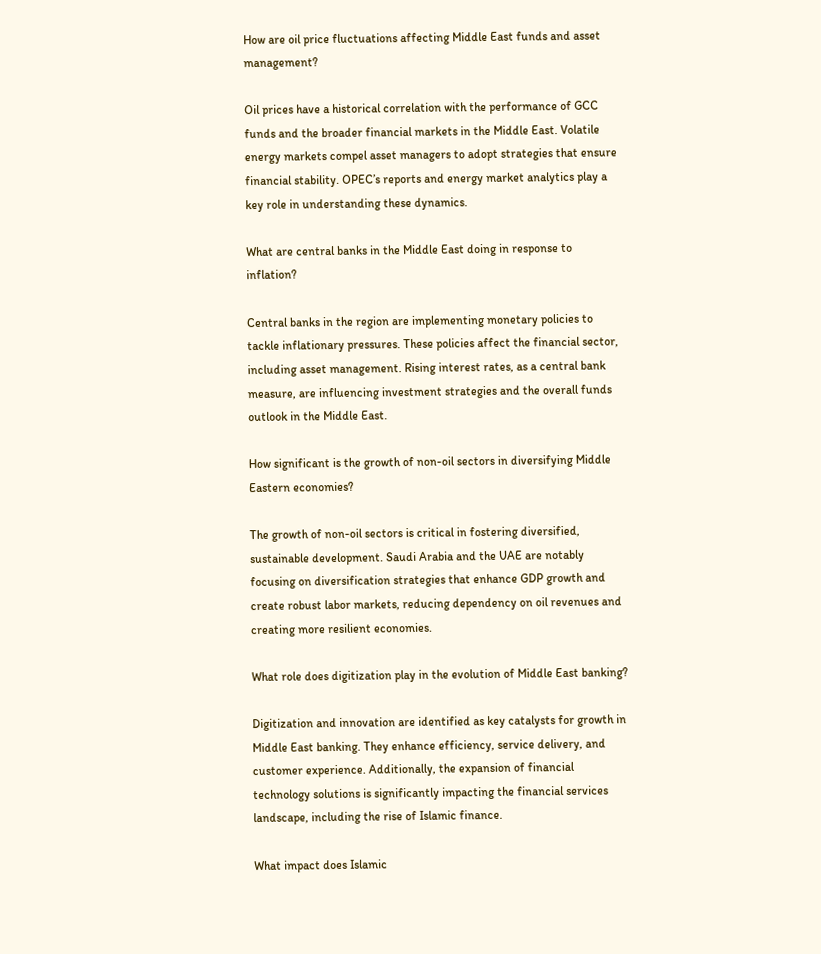How are oil price fluctuations affecting Middle East funds and asset management?

Oil prices have a historical correlation with the performance of GCC funds and the broader financial markets in the Middle East. Volatile energy markets compel asset managers to adopt strategies that ensure financial stability. OPEC’s reports and energy market analytics play a key role in understanding these dynamics.

What are central banks in the Middle East doing in response to inflation?

Central banks in the region are implementing monetary policies to tackle inflationary pressures. These policies affect the financial sector, including asset management. Rising interest rates, as a central bank measure, are influencing investment strategies and the overall funds outlook in the Middle East.

How significant is the growth of non-oil sectors in diversifying Middle Eastern economies?

The growth of non-oil sectors is critical in fostering diversified, sustainable development. Saudi Arabia and the UAE are notably focusing on diversification strategies that enhance GDP growth and create robust labor markets, reducing dependency on oil revenues and creating more resilient economies.

What role does digitization play in the evolution of Middle East banking?

Digitization and innovation are identified as key catalysts for growth in Middle East banking. They enhance efficiency, service delivery, and customer experience. Additionally, the expansion of financial technology solutions is significantly impacting the financial services landscape, including the rise of Islamic finance.

What impact does Islamic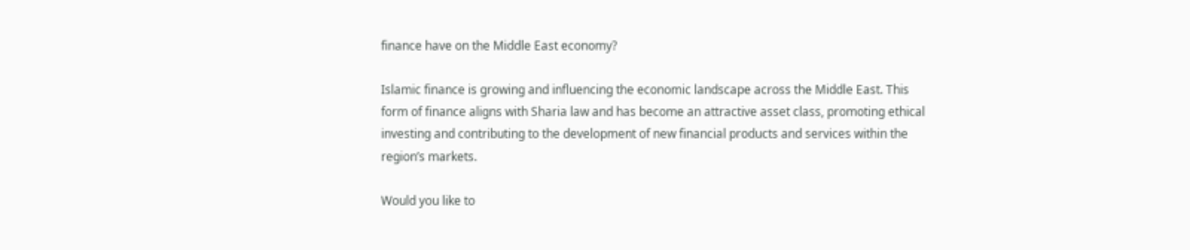finance have on the Middle East economy?

Islamic finance is growing and influencing the economic landscape across the Middle East. This form of finance aligns with Sharia law and has become an attractive asset class, promoting ethical investing and contributing to the development of new financial products and services within the region’s markets.

Would you like to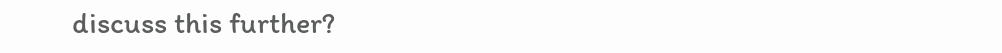discuss this further?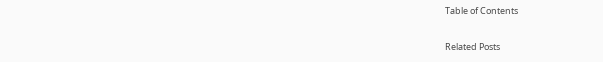Table of Contents

Related Posts